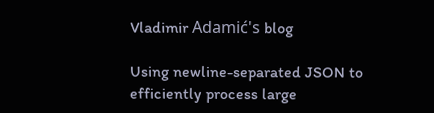Vladimir Adamić's blog

Using newline-separated JSON to efficiently process large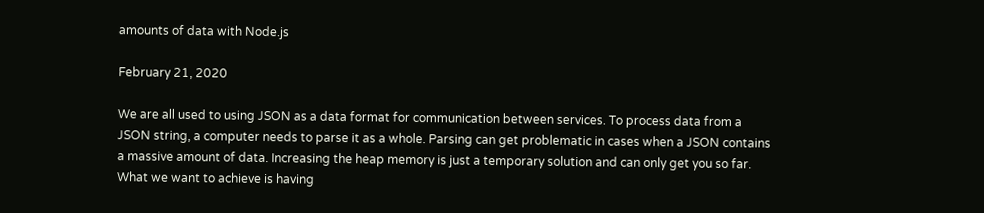amounts of data with Node.js

February 21, 2020

We are all used to using JSON as a data format for communication between services. To process data from a JSON string, a computer needs to parse it as a whole. Parsing can get problematic in cases when a JSON contains a massive amount of data. Increasing the heap memory is just a temporary solution and can only get you so far. What we want to achieve is having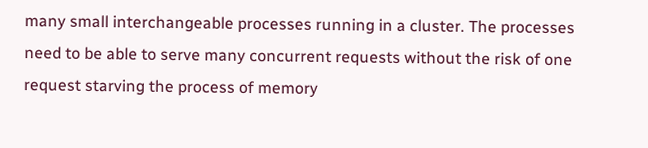many small interchangeable processes running in a cluster. The processes need to be able to serve many concurrent requests without the risk of one request starving the process of memory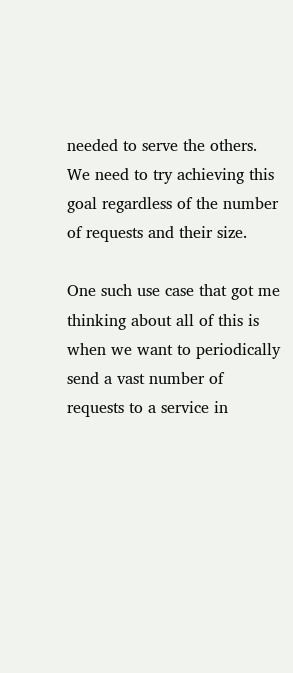needed to serve the others. We need to try achieving this goal regardless of the number of requests and their size.

One such use case that got me thinking about all of this is when we want to periodically send a vast number of requests to a service in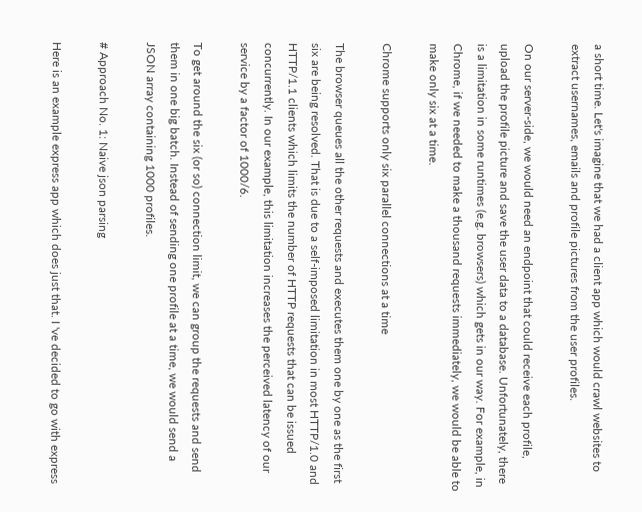a short time. Let's imagine that we had a client app which would crawl websites to extract usernames, emails and profile pictures from the user profiles.

On our server-side, we would need an endpoint that could receive each profile, upload the profile picture and save the user data to a database. Unfortunately, there is a limitation in some runtimes (e.g. browsers) which gets in our way. For example, in Chrome, if we needed to make a thousand requests immediately, we would be able to make only six at a time.

Chrome supports only six parallel connections at a time

The browser queues all the other requests and executes them one by one as the first six are being resolved. That is due to a self-imposed limitation in most HTTP/1.0 and HTTP/1.1 clients which limits the number of HTTP requests that can be issued concurrently. In our example, this limitation increases the perceived latency of our service by a factor of 1000/6.

To get around the six (or so) connection limit, we can group the requests and send them in one big batch. Instead of sending one profile at a time, we would send a JSON array containing 1000 profiles.

# Approach No. 1: Naive json parsing

Here is an example express app which does just that. I 've decided to go with express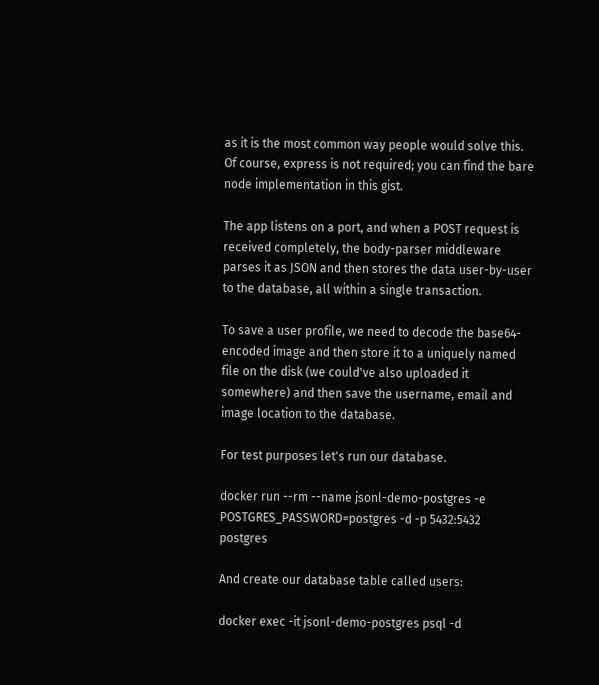as it is the most common way people would solve this. Of course, express is not required; you can find the bare node implementation in this gist.

The app listens on a port, and when a POST request is received completely, the body-parser middleware parses it as JSON and then stores the data user-by-user to the database, all within a single transaction.

To save a user profile, we need to decode the base64-encoded image and then store it to a uniquely named file on the disk (we could've also uploaded it somewhere) and then save the username, email and image location to the database.

For test purposes let's run our database.

docker run --rm --name jsonl-demo-postgres -e POSTGRES_PASSWORD=postgres -d -p 5432:5432 postgres

And create our database table called users:

docker exec -it jsonl-demo-postgres psql -d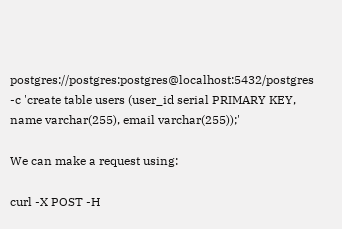postgres://postgres:postgres@localhost:5432/postgres -c 'create table users (user_id serial PRIMARY KEY, name varchar(255), email varchar(255));'

We can make a request using:

curl -X POST -H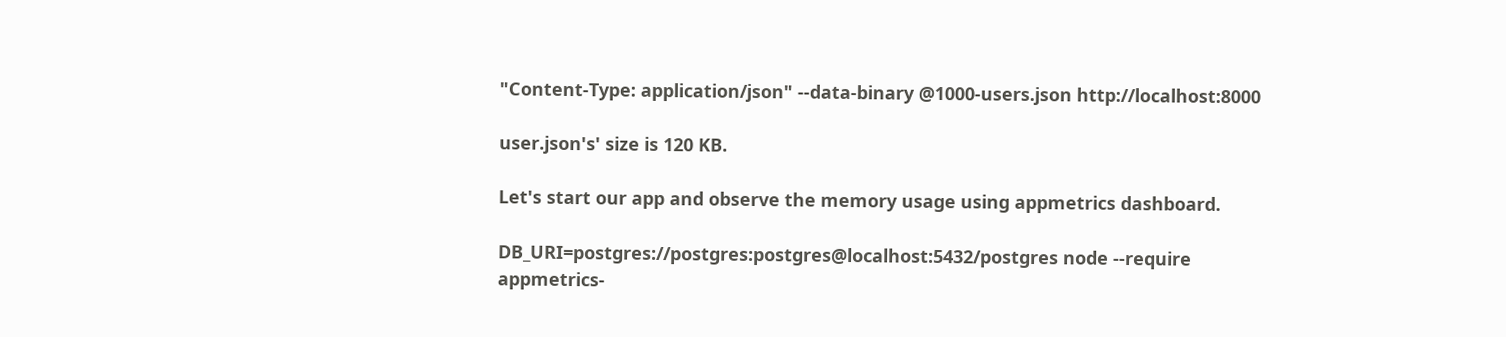"Content-Type: application/json" --data-binary @1000-users.json http://localhost:8000

user.json's' size is 120 KB.

Let's start our app and observe the memory usage using appmetrics dashboard.

DB_URI=postgres://postgres:postgres@localhost:5432/postgres node --require appmetrics-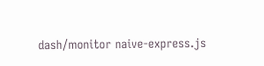dash/monitor naive-express.js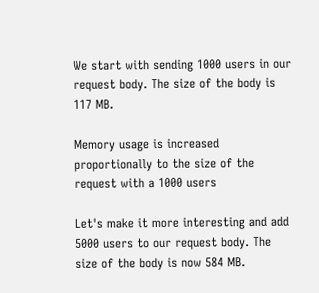We start with sending 1000 users in our request body. The size of the body is 117 MB.

Memory usage is increased proportionally to the size of the request with a 1000 users

Let's make it more interesting and add 5000 users to our request body. The size of the body is now 584 MB.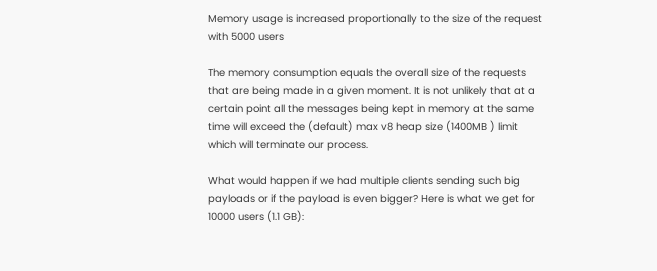Memory usage is increased proportionally to the size of the request with 5000 users

The memory consumption equals the overall size of the requests that are being made in a given moment. It is not unlikely that at a certain point all the messages being kept in memory at the same time will exceed the (default) max v8 heap size (1400MB ) limit which will terminate our process.

What would happen if we had multiple clients sending such big payloads or if the payload is even bigger? Here is what we get for 10000 users (1.1 GB):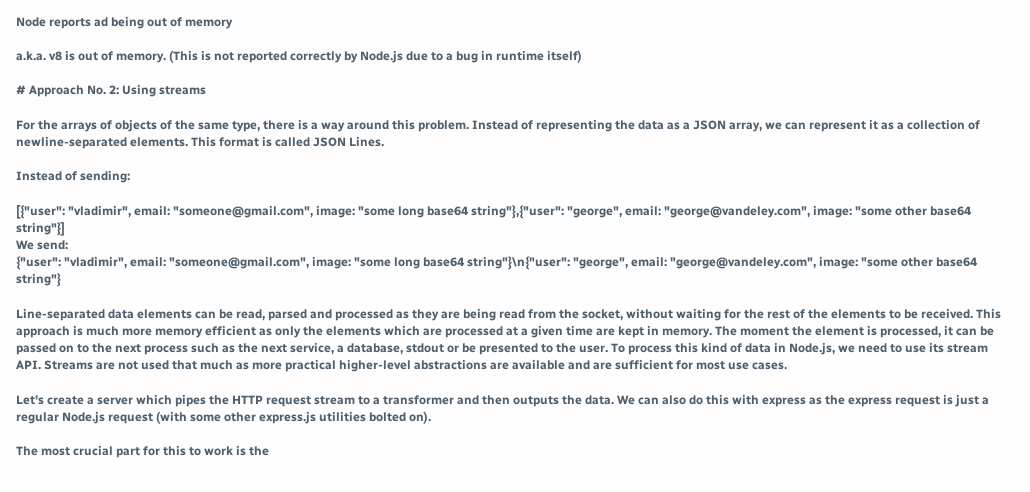Node reports ad being out of memory

a.k.a. v8 is out of memory. (This is not reported correctly by Node.js due to a bug in runtime itself)

# Approach No. 2: Using streams

For the arrays of objects of the same type, there is a way around this problem. Instead of representing the data as a JSON array, we can represent it as a collection of newline-separated elements. This format is called JSON Lines.

Instead of sending:

[{"user": "vladimir", email: "someone@gmail.com", image: "some long base64 string"},{"user": "george", email: "george@vandeley.com", image: "some other base64 string"}]
We send:
{"user": "vladimir", email: "someone@gmail.com", image: "some long base64 string"}\n{"user": "george", email: "george@vandeley.com", image: "some other base64 string"}

Line-separated data elements can be read, parsed and processed as they are being read from the socket, without waiting for the rest of the elements to be received. This approach is much more memory efficient as only the elements which are processed at a given time are kept in memory. The moment the element is processed, it can be passed on to the next process such as the next service, a database, stdout or be presented to the user. To process this kind of data in Node.js, we need to use its stream API. Streams are not used that much as more practical higher-level abstractions are available and are sufficient for most use cases.

Let's create a server which pipes the HTTP request stream to a transformer and then outputs the data. We can also do this with express as the express request is just a regular Node.js request (with some other express.js utilities bolted on).

The most crucial part for this to work is the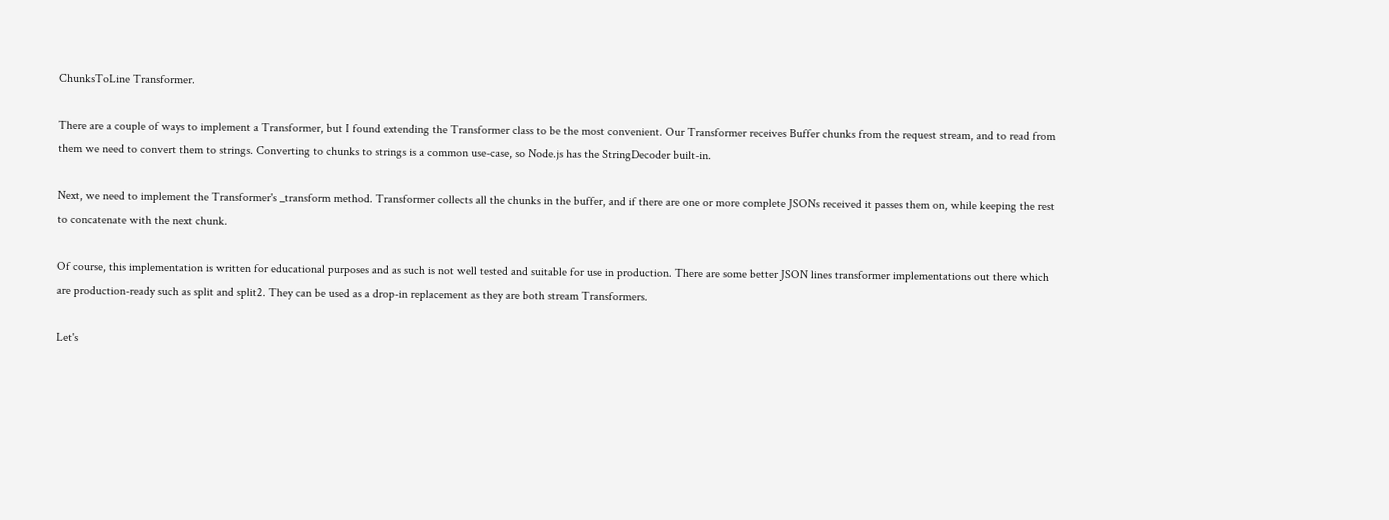ChunksToLine Transformer.

There are a couple of ways to implement a Transformer, but I found extending the Transformer class to be the most convenient. Our Transformer receives Buffer chunks from the request stream, and to read from them we need to convert them to strings. Converting to chunks to strings is a common use-case, so Node.js has the StringDecoder built-in.

Next, we need to implement the Transformer's _transform method. Transformer collects all the chunks in the buffer, and if there are one or more complete JSONs received it passes them on, while keeping the rest to concatenate with the next chunk.

Of course, this implementation is written for educational purposes and as such is not well tested and suitable for use in production. There are some better JSON lines transformer implementations out there which are production-ready such as split and split2. They can be used as a drop-in replacement as they are both stream Transformers.

Let's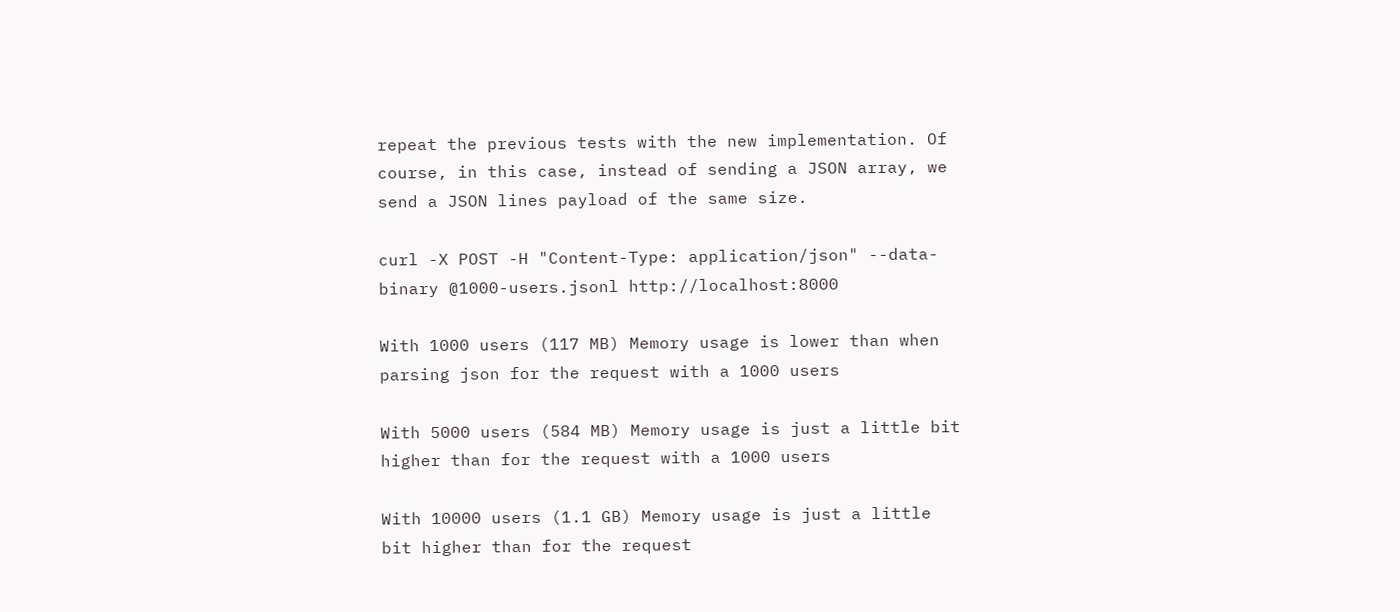repeat the previous tests with the new implementation. Of course, in this case, instead of sending a JSON array, we send a JSON lines payload of the same size.

curl -X POST -H "Content-Type: application/json" --data-binary @1000-users.jsonl http://localhost:8000

With 1000 users (117 MB) Memory usage is lower than when parsing json for the request with a 1000 users

With 5000 users (584 MB) Memory usage is just a little bit higher than for the request with a 1000 users

With 10000 users (1.1 GB) Memory usage is just a little bit higher than for the request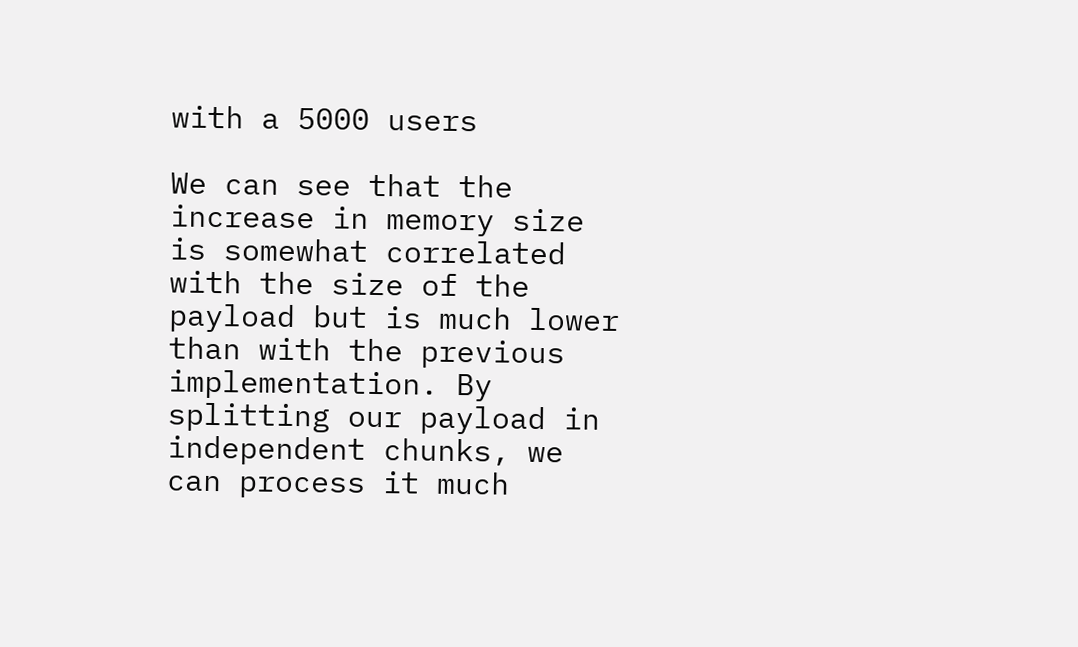with a 5000 users

We can see that the increase in memory size is somewhat correlated with the size of the payload but is much lower than with the previous implementation. By splitting our payload in independent chunks, we can process it much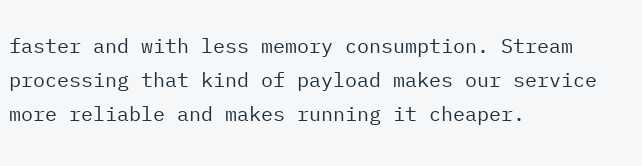faster and with less memory consumption. Stream processing that kind of payload makes our service more reliable and makes running it cheaper.